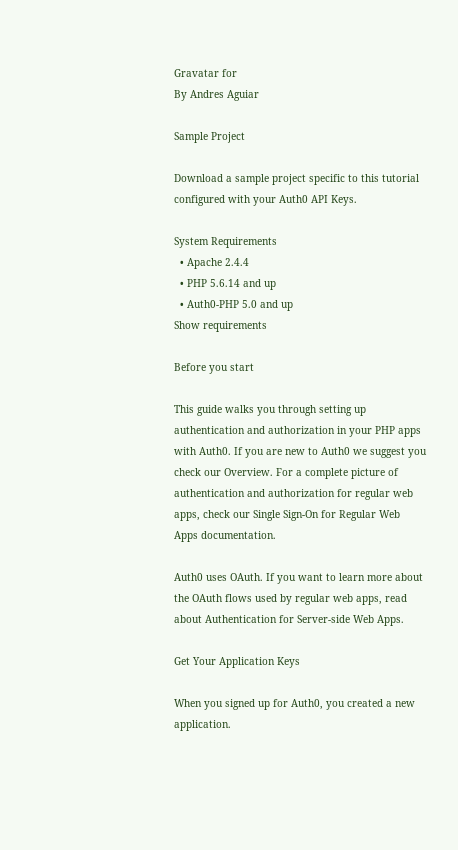Gravatar for
By Andres Aguiar

Sample Project

Download a sample project specific to this tutorial configured with your Auth0 API Keys.

System Requirements
  • Apache 2.4.4
  • PHP 5.6.14 and up
  • Auth0-PHP 5.0 and up
Show requirements

Before you start

This guide walks you through setting up authentication and authorization in your PHP apps with Auth0. If you are new to Auth0 we suggest you check our Overview. For a complete picture of authentication and authorization for regular web apps, check our Single Sign-On for Regular Web Apps documentation.

Auth0 uses OAuth. If you want to learn more about the OAuth flows used by regular web apps, read about Authentication for Server-side Web Apps.

Get Your Application Keys

When you signed up for Auth0, you created a new application.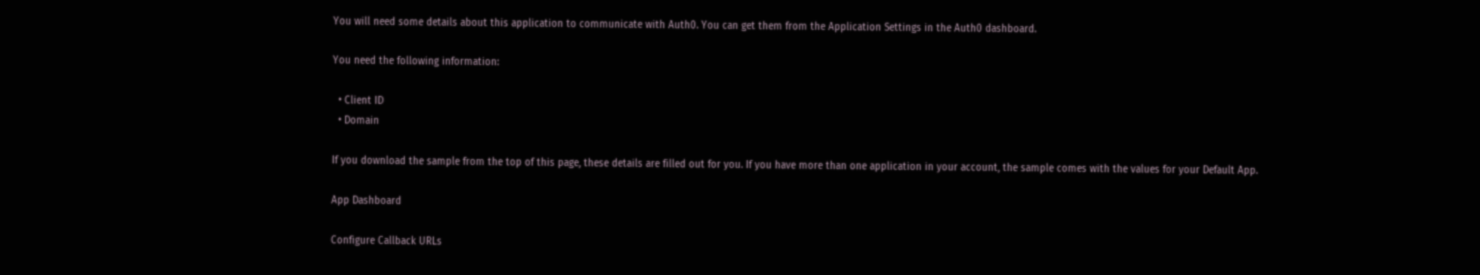You will need some details about this application to communicate with Auth0. You can get them from the Application Settings in the Auth0 dashboard.

You need the following information:

  • Client ID
  • Domain

If you download the sample from the top of this page, these details are filled out for you. If you have more than one application in your account, the sample comes with the values for your Default App.

App Dashboard

Configure Callback URLs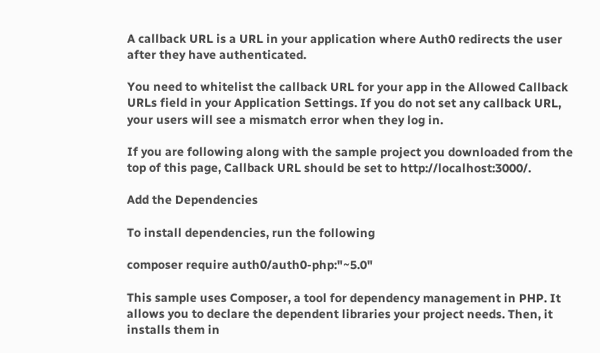A callback URL is a URL in your application where Auth0 redirects the user after they have authenticated.

You need to whitelist the callback URL for your app in the Allowed Callback URLs field in your Application Settings. If you do not set any callback URL, your users will see a mismatch error when they log in.

If you are following along with the sample project you downloaded from the top of this page, Callback URL should be set to http://localhost:3000/.

Add the Dependencies

To install dependencies, run the following

composer require auth0/auth0-php:"~5.0"

This sample uses Composer, a tool for dependency management in PHP. It allows you to declare the dependent libraries your project needs. Then, it installs them in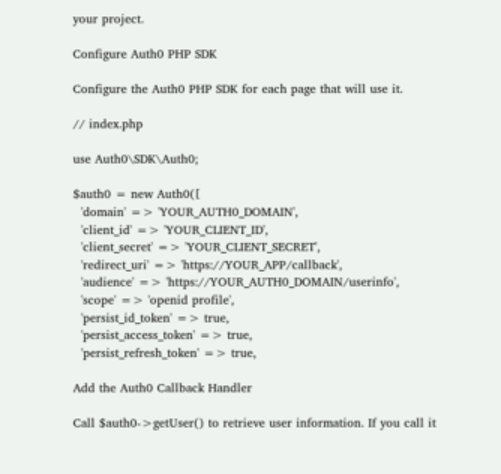your project.

Configure Auth0 PHP SDK

Configure the Auth0 PHP SDK for each page that will use it.

// index.php

use Auth0\SDK\Auth0;

$auth0 = new Auth0([
  'domain' => 'YOUR_AUTH0_DOMAIN',
  'client_id' => 'YOUR_CLIENT_ID',
  'client_secret' => 'YOUR_CLIENT_SECRET',
  'redirect_uri' => 'https://YOUR_APP/callback',
  'audience' => 'https://YOUR_AUTH0_DOMAIN/userinfo',
  'scope' => 'openid profile',
  'persist_id_token' => true,
  'persist_access_token' => true,
  'persist_refresh_token' => true,

Add the Auth0 Callback Handler

Call $auth0->getUser() to retrieve user information. If you call it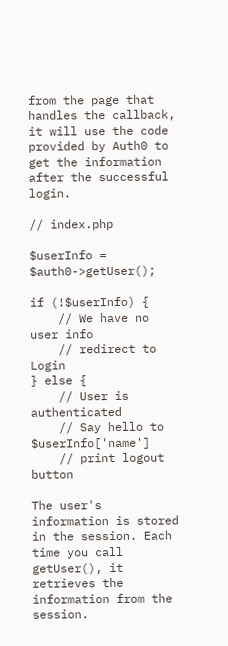from the page that handles the callback, it will use the code provided by Auth0 to get the information after the successful login.

// index.php

$userInfo = $auth0->getUser();

if (!$userInfo) {
    // We have no user info
    // redirect to Login
} else {
    // User is authenticated
    // Say hello to $userInfo['name']
    // print logout button

The user's information is stored in the session. Each time you call getUser(), it retrieves the information from the session.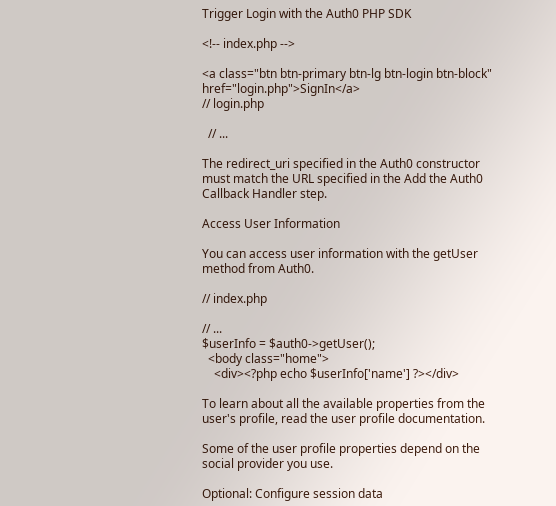Trigger Login with the Auth0 PHP SDK

<!-- index.php -->

<a class="btn btn-primary btn-lg btn-login btn-block" href="login.php">SignIn</a>
// login.php

  // ...

The redirect_uri specified in the Auth0 constructor must match the URL specified in the Add the Auth0 Callback Handler step.

Access User Information

You can access user information with the getUser method from Auth0.

// index.php

// ...
$userInfo = $auth0->getUser();
  <body class="home">
    <div><?php echo $userInfo['name'] ?></div>

To learn about all the available properties from the user's profile, read the user profile documentation.

Some of the user profile properties depend on the social provider you use.

Optional: Configure session data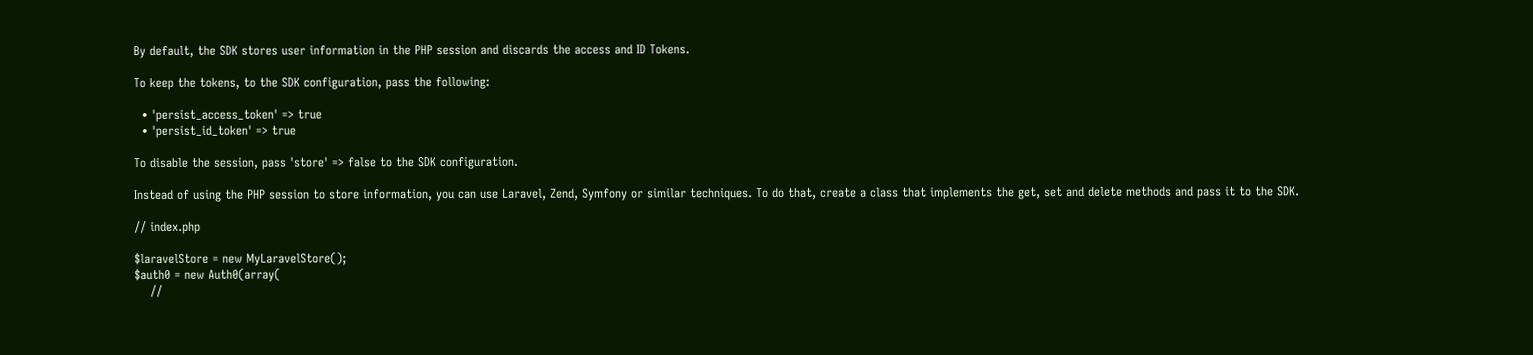By default, the SDK stores user information in the PHP session and discards the access and ID Tokens.

To keep the tokens, to the SDK configuration, pass the following:

  • 'persist_access_token' => true
  • 'persist_id_token' => true

To disable the session, pass 'store' => false to the SDK configuration.

Instead of using the PHP session to store information, you can use Laravel, Zend, Symfony or similar techniques. To do that, create a class that implements the get, set and delete methods and pass it to the SDK.

// index.php

$laravelStore = new MyLaravelStore();
$auth0 = new Auth0(array(
    //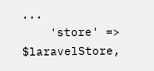...
    'store' => $laravelStore,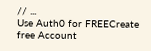// ...
Use Auth0 for FREECreate free Account